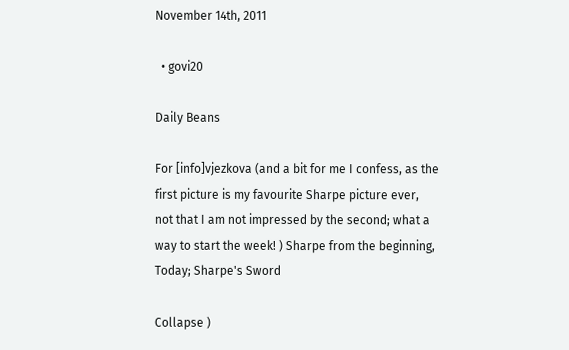November 14th, 2011

  • govi20

Daily Beans

For [info]vjezkova (and a bit for me I confess, as the first picture is my favourite Sharpe picture ever, not that I am not impressed by the second; what a way to start the week! ) Sharpe from the beginning, Today; Sharpe's Sword

Collapse )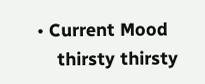• Current Mood
    thirsty thirsty